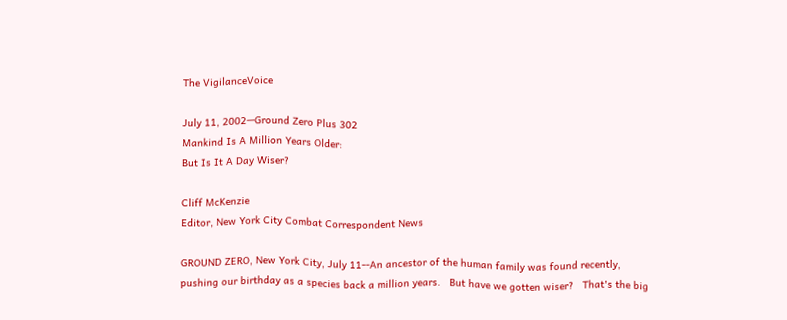The VigilanceVoice

July 11, 2002—Ground Zero Plus 302
Mankind Is A Million Years Older:
But Is It A Day Wiser?

Cliff McKenzie
Editor, New York City Combat Correspondent News

GROUND ZERO, New York City, July 11--An ancestor of the human family was found recently, pushing our birthday as a species back a million years.   But have we gotten wiser?   That's the big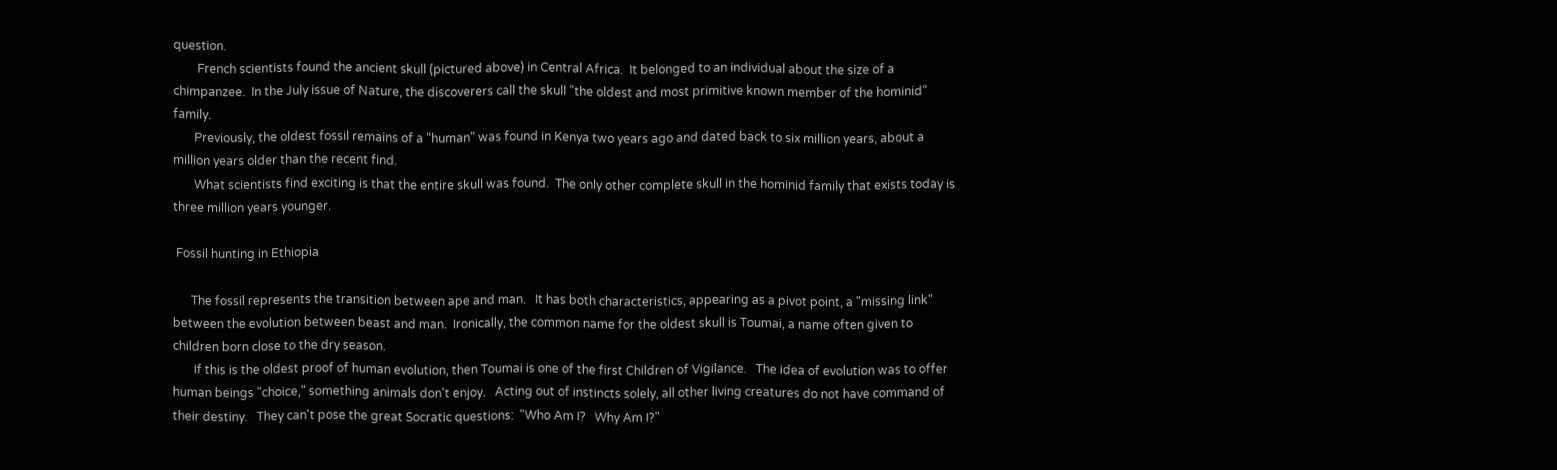question.
        French scientists found the ancient skull (pictured above) in Central Africa.  It belonged to an individual about the size of a chimpanzee.  In the July issue of Nature, the discoverers call the skull "the oldest and most primitive known member of the hominid" family.
       Previously, the oldest fossil remains of a "human" was found in Kenya two years ago and dated back to six million years, about a million years older than the recent find.
       What scientists find exciting is that the entire skull was found.  The only other complete skull in the hominid family that exists today is three million years younger.

 Fossil hunting in Ethiopia

      The fossil represents the transition between ape and man.   It has both characteristics, appearing as a pivot point, a "missing link" between the evolution between beast and man.  Ironically, the common name for the oldest skull is Toumai, a name often given to children born close to the dry season.
       If this is the oldest proof of human evolution, then Toumai is one of the first Children of Vigilance.   The idea of evolution was to offer human beings "choice," something animals don't enjoy.   Acting out of instincts solely, all other living creatures do not have command of their destiny.   They can't pose the great Socratic questions:  "Who Am I?   Why Am I?"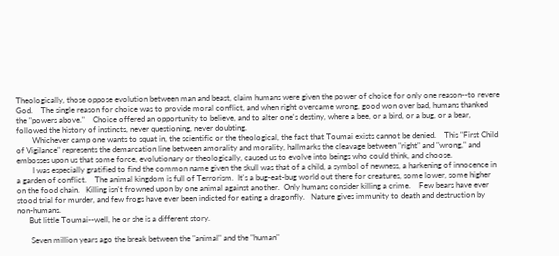Theologically, those oppose evolution between man and beast, claim humans were given the power of choice for only one reason--to revere God.    The single reason for choice was to provide moral conflict, and when right overcame wrong, good won over bad, humans thanked the "powers above."    Choice offered an opportunity to believe, and to alter one's destiny, where a bee, or a bird, or a bug, or a bear, followed the history of instincts, never questioning, never doubting.
        Whichever camp one wants to squat in, the scientific or the theological, the fact that Toumai exists cannot be denied.    This "First Child of Vigilance" represents the demarcation line between amorality and morality, hallmarks the cleavage between "right" and "wrong," and embosses upon us that some force, evolutionary or theologically, caused us to evolve into beings who could think, and choose.
        I was especially gratified to find the common name given the skull was that of a child, a symbol of newness, a harkening of innocence in a garden of conflict.    The animal kingdom is full of Terrorism.  It's a bug-eat-bug world out there for creatures, some lower, some higher on the food chain.   Killing isn't frowned upon by one animal against another.  Only humans consider killing a crime.    Few bears have ever stood trial for murder, and few frogs have ever been indicted for eating a dragonfly.   Nature gives immunity to death and destruction by non-humans.
      But little Toumai--well, he or she is a different story.

       Seven million years ago the break between the "animal" and the "human"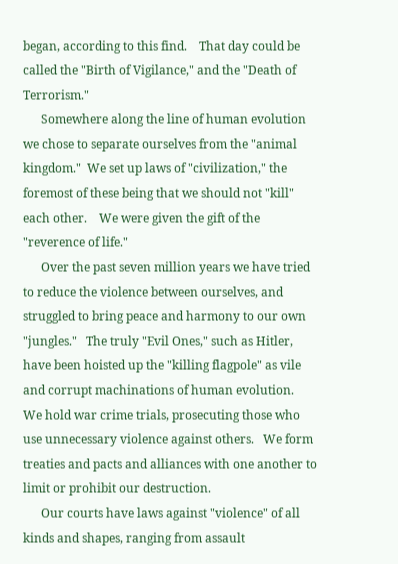began, according to this find.    That day could be called the "Birth of Vigilance," and the "Death of Terrorism."
      Somewhere along the line of human evolution we chose to separate ourselves from the "animal kingdom."  We set up laws of "civilization," the foremost of these being that we should not "kill" each other.    We were given the gift of the "reverence of life."
      Over the past seven million years we have tried to reduce the violence between ourselves, and struggled to bring peace and harmony to our own "jungles."   The truly "Evil Ones," such as Hitler, have been hoisted up the "killing flagpole" as vile and corrupt machinations of human evolution.   We hold war crime trials, prosecuting those who use unnecessary violence against others.   We form treaties and pacts and alliances with one another to limit or prohibit our destruction.
      Our courts have laws against "violence" of all kinds and shapes, ranging from assault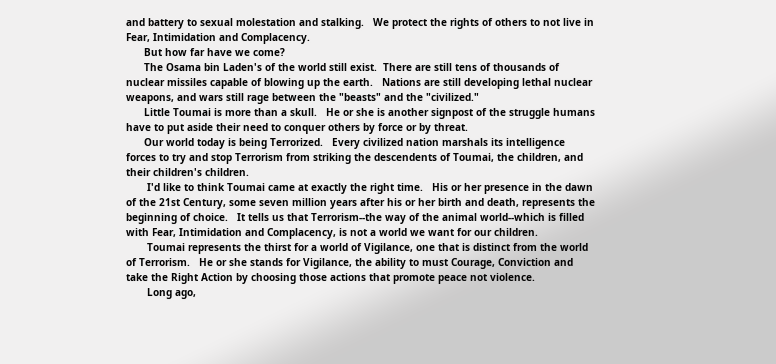and battery to sexual molestation and stalking.   We protect the rights of others to not live in Fear, Intimidation and Complacency.
      But how far have we come?
      The Osama bin Laden's of the world still exist.  There are still tens of thousands of nuclear missiles capable of blowing up the earth.   Nations are still developing lethal nuclear weapons, and wars still rage between the "beasts" and the "civilized."
      Little Toumai is more than a skull.   He or she is another signpost of the struggle humans have to put aside their need to conquer others by force or by threat.
      Our world today is being Terrorized.   Every civilized nation marshals its intelligence forces to try and stop Terrorism from striking the descendents of Toumai, the children, and their children's children.
       I'd like to think Toumai came at exactly the right time.   His or her presence in the dawn of the 21st Century, some seven million years after his or her birth and death, represents the beginning of choice.   It tells us that Terrorism--the way of the animal world--which is filled with Fear, Intimidation and Complacency, is not a world we want for our children.
       Toumai represents the thirst for a world of Vigilance, one that is distinct from the world of Terrorism.   He or she stands for Vigilance, the ability to must Courage, Conviction and take the Right Action by choosing those actions that promote peace not violence.
       Long ago,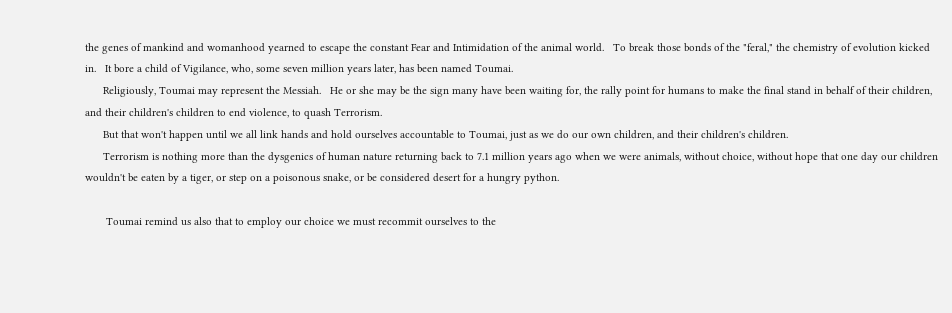the genes of mankind and womanhood yearned to escape the constant Fear and Intimidation of the animal world.   To break those bonds of the "feral," the chemistry of evolution kicked in.   It bore a child of Vigilance, who, some seven million years later, has been named Toumai.
      Religiously, Toumai may represent the Messiah.   He or she may be the sign many have been waiting for, the rally point for humans to make the final stand in behalf of their children, and their children's children to end violence, to quash Terrorism.
      But that won't happen until we all link hands and hold ourselves accountable to Toumai, just as we do our own children, and their children's children.
      Terrorism is nothing more than the dysgenics of human nature returning back to 7.1 million years ago when we were animals, without choice, without hope that one day our children wouldn't be eaten by a tiger, or step on a poisonous snake, or be considered desert for a hungry python.

       Toumai remind us also that to employ our choice we must recommit ourselves to the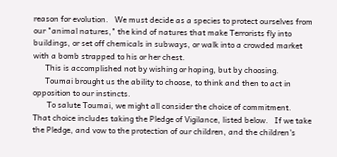reason for evolution.   We must decide as a species to protect ourselves from our "animal natures," the kind of natures that make Terrorists fly into buildings, or set off chemicals in subways, or walk into a crowded market with a bomb strapped to his or her chest.
      This is accomplished not by wishing or hoping, but by choosing.
      Toumai brought us the ability to choose, to think and then to act in opposition to our instincts.
       To salute Toumai, we might all consider the choice of commitment.   That choice includes taking the Pledge of Vigilance, listed below.   If we take the Pledge, and vow to the protection of our children, and the children's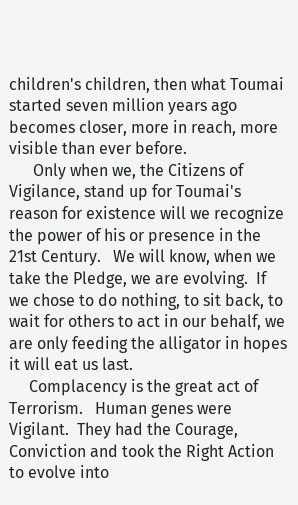children's children, then what Toumai started seven million years ago becomes closer, more in reach, more visible than ever before.
      Only when we, the Citizens of Vigilance, stand up for Toumai's reason for existence will we recognize the power of his or presence in the 21st Century.   We will know, when we take the Pledge, we are evolving.  If we chose to do nothing, to sit back, to wait for others to act in our behalf, we are only feeding the alligator in hopes it will eat us last.
     Complacency is the great act of Terrorism.   Human genes were Vigilant.  They had the Courage, Conviction and took the Right Action to evolve into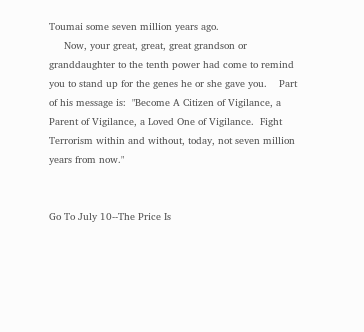Toumai some seven million years ago.
     Now, your great, great, great grandson or granddaughter to the tenth power had come to remind you to stand up for the genes he or she gave you.    Part of his message is:  "Become A Citizen of Vigilance, a Parent of Vigilance, a Loved One of Vigilance.  Fight Terrorism within and without, today, not seven million years from now."


Go To July 10--The Price Is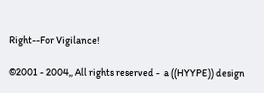Right--For Vigilance!

©2001 - 2004,, All rights reserved -  a ((HYYPE)) design